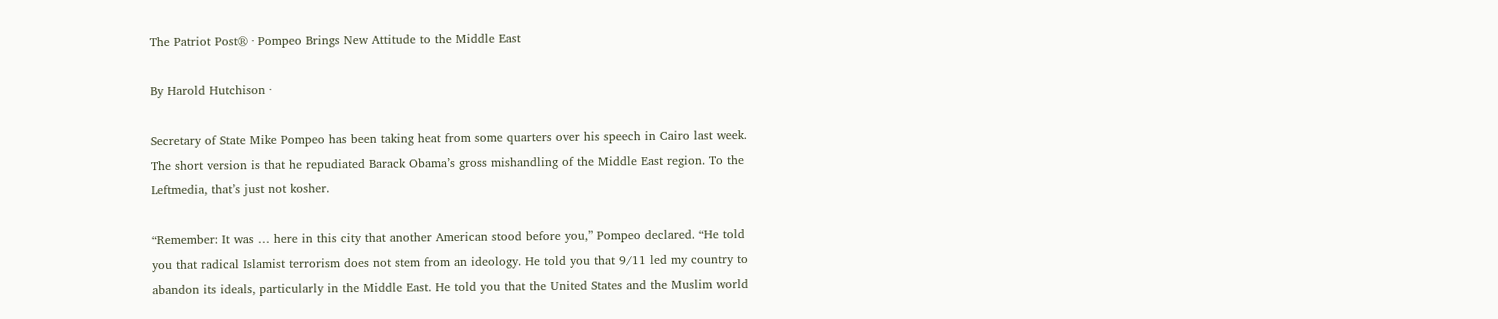The Patriot Post® · Pompeo Brings New Attitude to the Middle East

By Harold Hutchison ·

Secretary of State Mike Pompeo has been taking heat from some quarters over his speech in Cairo last week. The short version is that he repudiated Barack Obama’s gross mishandling of the Middle East region. To the Leftmedia, that’s just not kosher.

“Remember: It was … here in this city that another American stood before you,” Pompeo declared. “He told you that radical Islamist terrorism does not stem from an ideology. He told you that 9/11 led my country to abandon its ideals, particularly in the Middle East. He told you that the United States and the Muslim world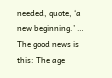needed, quote, ‘a new beginning.’ … The good news is this: The age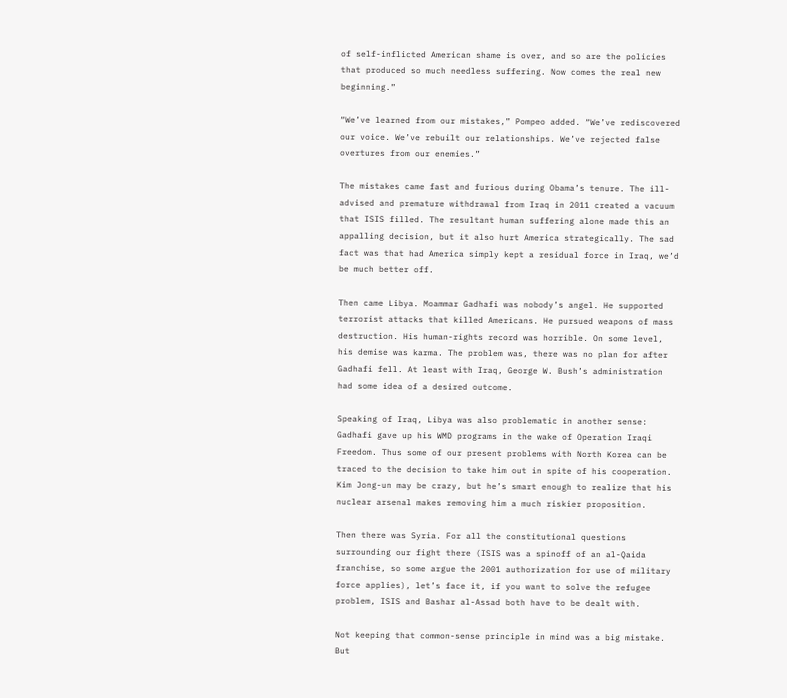of self-inflicted American shame is over, and so are the policies that produced so much needless suffering. Now comes the real new beginning.”

“We’ve learned from our mistakes,” Pompeo added. “We’ve rediscovered our voice. We’ve rebuilt our relationships. We’ve rejected false overtures from our enemies.”

The mistakes came fast and furious during Obama’s tenure. The ill-advised and premature withdrawal from Iraq in 2011 created a vacuum that ISIS filled. The resultant human suffering alone made this an appalling decision, but it also hurt America strategically. The sad fact was that had America simply kept a residual force in Iraq, we’d be much better off.

Then came Libya. Moammar Gadhafi was nobody’s angel. He supported terrorist attacks that killed Americans. He pursued weapons of mass destruction. His human-rights record was horrible. On some level, his demise was karma. The problem was, there was no plan for after Gadhafi fell. At least with Iraq, George W. Bush’s administration had some idea of a desired outcome.

Speaking of Iraq, Libya was also problematic in another sense: Gadhafi gave up his WMD programs in the wake of Operation Iraqi Freedom. Thus some of our present problems with North Korea can be traced to the decision to take him out in spite of his cooperation. Kim Jong-un may be crazy, but he’s smart enough to realize that his nuclear arsenal makes removing him a much riskier proposition.

Then there was Syria. For all the constitutional questions surrounding our fight there (ISIS was a spinoff of an al-Qaida franchise, so some argue the 2001 authorization for use of military force applies), let’s face it, if you want to solve the refugee problem, ISIS and Bashar al-Assad both have to be dealt with.

Not keeping that common-sense principle in mind was a big mistake. But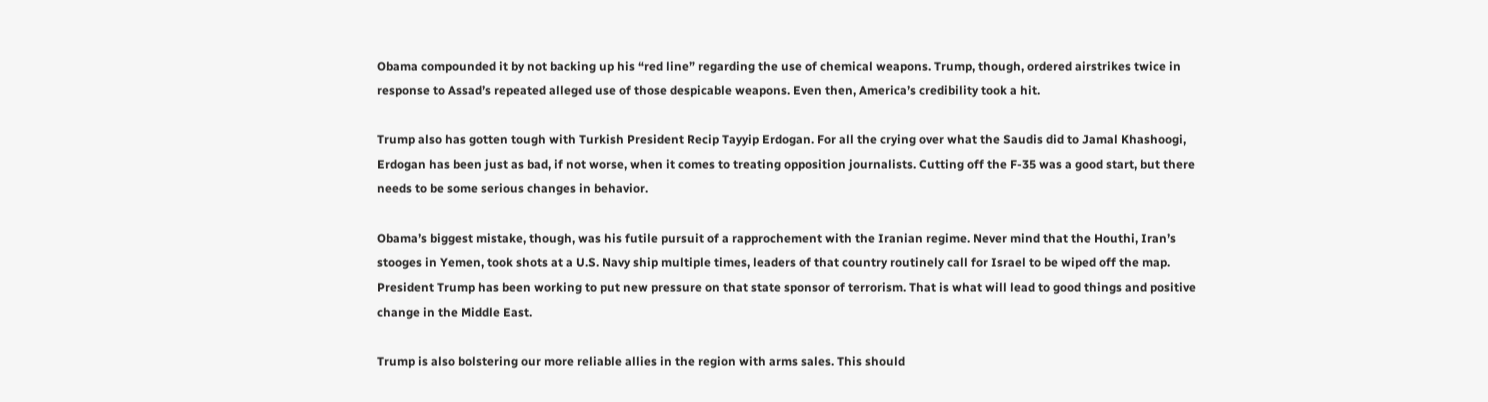Obama compounded it by not backing up his “red line” regarding the use of chemical weapons. Trump, though, ordered airstrikes twice in response to Assad’s repeated alleged use of those despicable weapons. Even then, America’s credibility took a hit.

Trump also has gotten tough with Turkish President Recip Tayyip Erdogan. For all the crying over what the Saudis did to Jamal Khashoogi, Erdogan has been just as bad, if not worse, when it comes to treating opposition journalists. Cutting off the F-35 was a good start, but there needs to be some serious changes in behavior.

Obama’s biggest mistake, though, was his futile pursuit of a rapprochement with the Iranian regime. Never mind that the Houthi, Iran’s stooges in Yemen, took shots at a U.S. Navy ship multiple times, leaders of that country routinely call for Israel to be wiped off the map. President Trump has been working to put new pressure on that state sponsor of terrorism. That is what will lead to good things and positive change in the Middle East.

Trump is also bolstering our more reliable allies in the region with arms sales. This should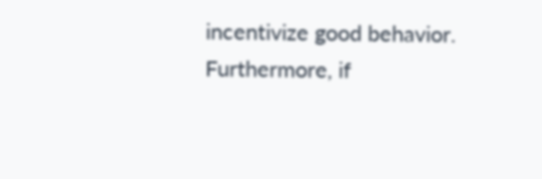incentivize good behavior. Furthermore, if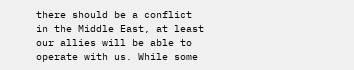there should be a conflict in the Middle East, at least our allies will be able to operate with us. While some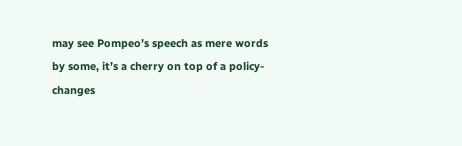may see Pompeo’s speech as mere words by some, it’s a cherry on top of a policy-changes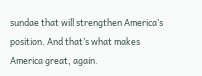sundae that will strengthen America’s position. And that’s what makes America great, again.